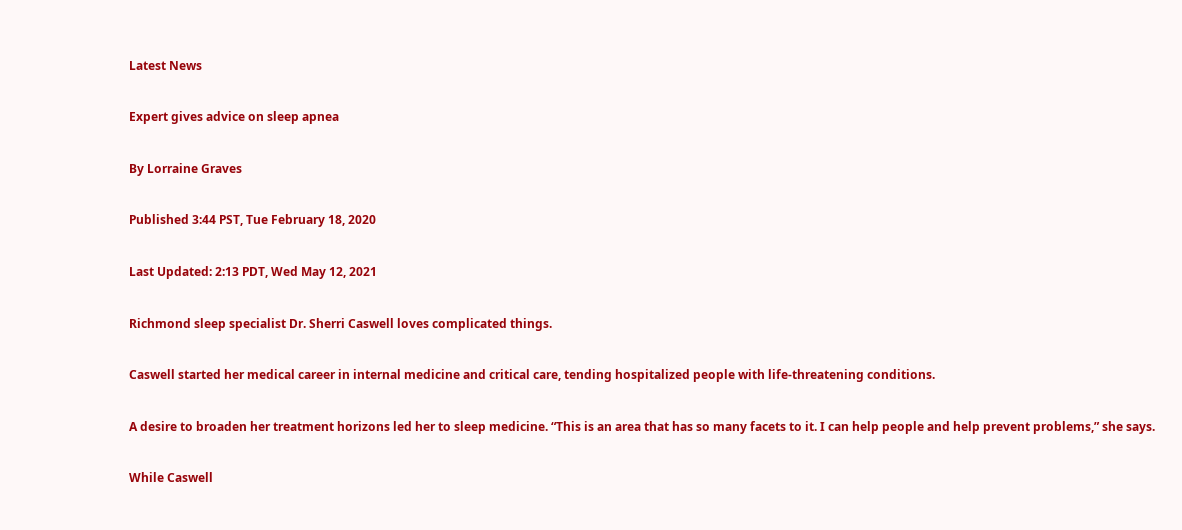Latest News

Expert gives advice on sleep apnea

By Lorraine Graves

Published 3:44 PST, Tue February 18, 2020

Last Updated: 2:13 PDT, Wed May 12, 2021

Richmond sleep specialist Dr. Sherri Caswell loves complicated things.

Caswell started her medical career in internal medicine and critical care, tending hospitalized people with life-threatening conditions.

A desire to broaden her treatment horizons led her to sleep medicine. “This is an area that has so many facets to it. I can help people and help prevent problems,” she says.

While Caswell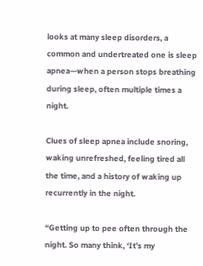looks at many sleep disorders, a common and undertreated one is sleep apnea—when a person stops breathing during sleep, often multiple times a night.

Clues of sleep apnea include snoring, waking unrefreshed, feeling tired all the time, and a history of waking up recurrently in the night.

“Getting up to pee often through the night. So many think, ‘It’s my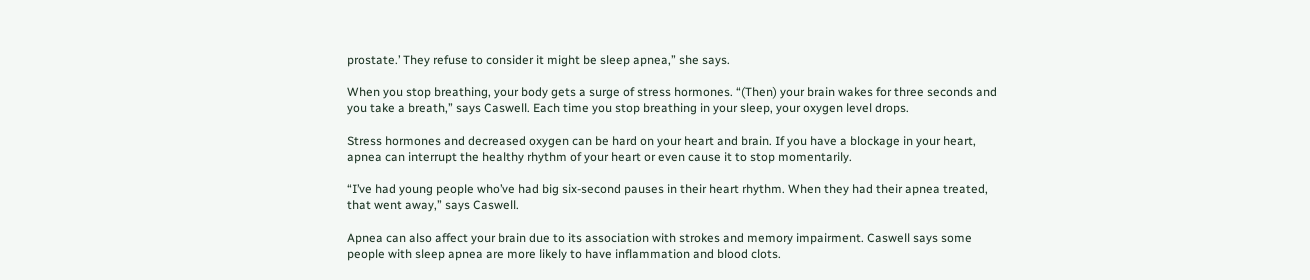prostate.’ They refuse to consider it might be sleep apnea,” she says.

When you stop breathing, your body gets a surge of stress hormones. “(Then) your brain wakes for three seconds and you take a breath,” says Caswell. Each time you stop breathing in your sleep, your oxygen level drops.

Stress hormones and decreased oxygen can be hard on your heart and brain. If you have a blockage in your heart, apnea can interrupt the healthy rhythm of your heart or even cause it to stop momentarily.

“I’ve had young people who’ve had big six-second pauses in their heart rhythm. When they had their apnea treated, that went away,” says Caswell.

Apnea can also affect your brain due to its association with strokes and memory impairment. Caswell says some people with sleep apnea are more likely to have inflammation and blood clots.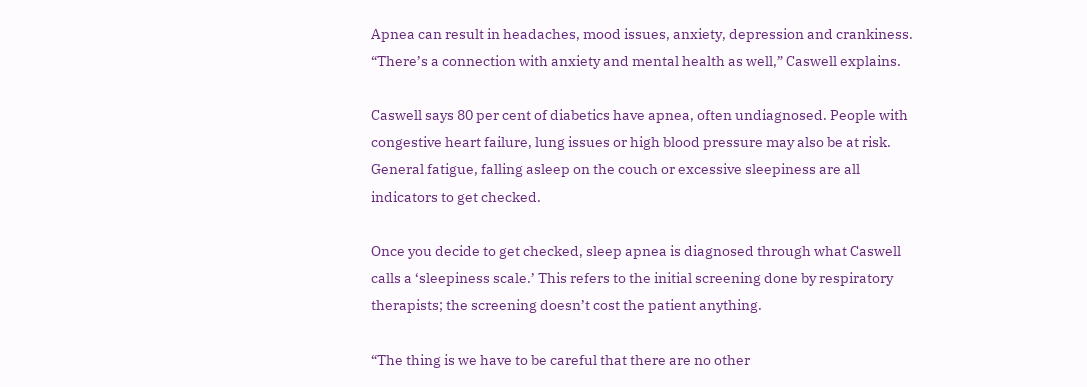Apnea can result in headaches, mood issues, anxiety, depression and crankiness. “There’s a connection with anxiety and mental health as well,” Caswell explains.

Caswell says 80 per cent of diabetics have apnea, often undiagnosed. People with congestive heart failure, lung issues or high blood pressure may also be at risk. General fatigue, falling asleep on the couch or excessive sleepiness are all indicators to get checked.

Once you decide to get checked, sleep apnea is diagnosed through what Caswell calls a ‘sleepiness scale.’ This refers to the initial screening done by respiratory therapists; the screening doesn’t cost the patient anything.

“The thing is we have to be careful that there are no other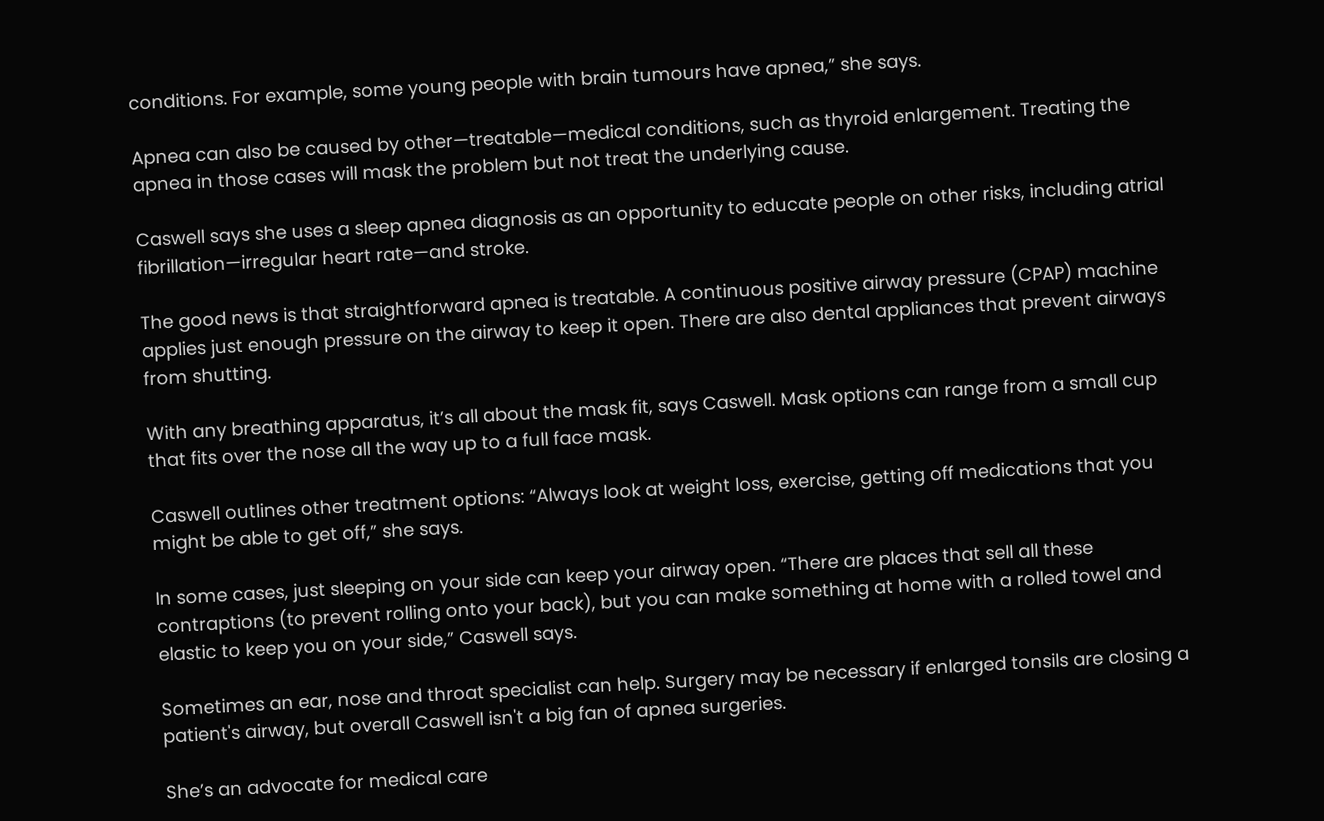conditions. For example, some young people with brain tumours have apnea,” she says.

Apnea can also be caused by other—treatable—medical conditions, such as thyroid enlargement. Treating the apnea in those cases will mask the problem but not treat the underlying cause.

Caswell says she uses a sleep apnea diagnosis as an opportunity to educate people on other risks, including atrial fibrillation—irregular heart rate—and stroke.

The good news is that straightforward apnea is treatable. A continuous positive airway pressure (CPAP) machine applies just enough pressure on the airway to keep it open. There are also dental appliances that prevent airways from shutting.

With any breathing apparatus, it’s all about the mask fit, says Caswell. Mask options can range from a small cup that fits over the nose all the way up to a full face mask.

Caswell outlines other treatment options: “Always look at weight loss, exercise, getting off medications that you might be able to get off,” she says.

In some cases, just sleeping on your side can keep your airway open. “There are places that sell all these contraptions (to prevent rolling onto your back), but you can make something at home with a rolled towel and elastic to keep you on your side,” Caswell says.

Sometimes an ear, nose and throat specialist can help. Surgery may be necessary if enlarged tonsils are closing a patient's airway, but overall Caswell isn't a big fan of apnea surgeries.

She’s an advocate for medical care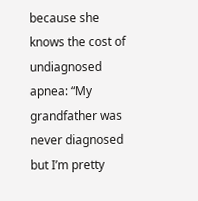because she knows the cost of undiagnosed apnea: “My grandfather was never diagnosed but I’m pretty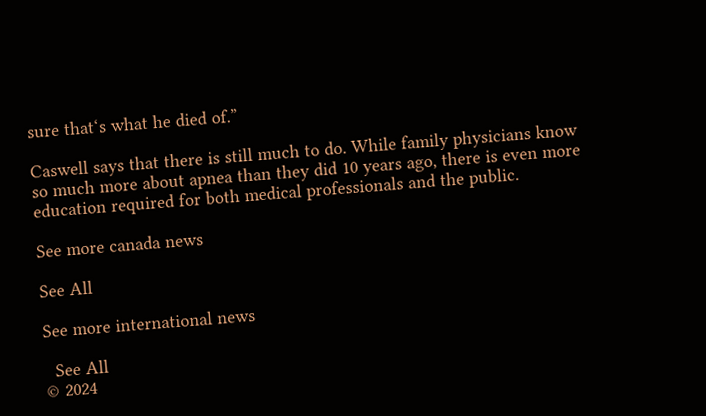sure that‘s what he died of.”

Caswell says that there is still much to do. While family physicians know so much more about apnea than they did 10 years ago, there is even more education required for both medical professionals and the public.

See more canada news

See All

See more international news

  See All
© 2024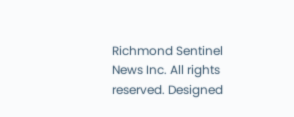Richmond Sentinel News Inc. All rights reserved. Designed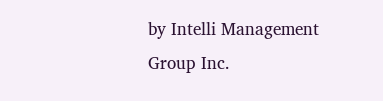by Intelli Management Group Inc.